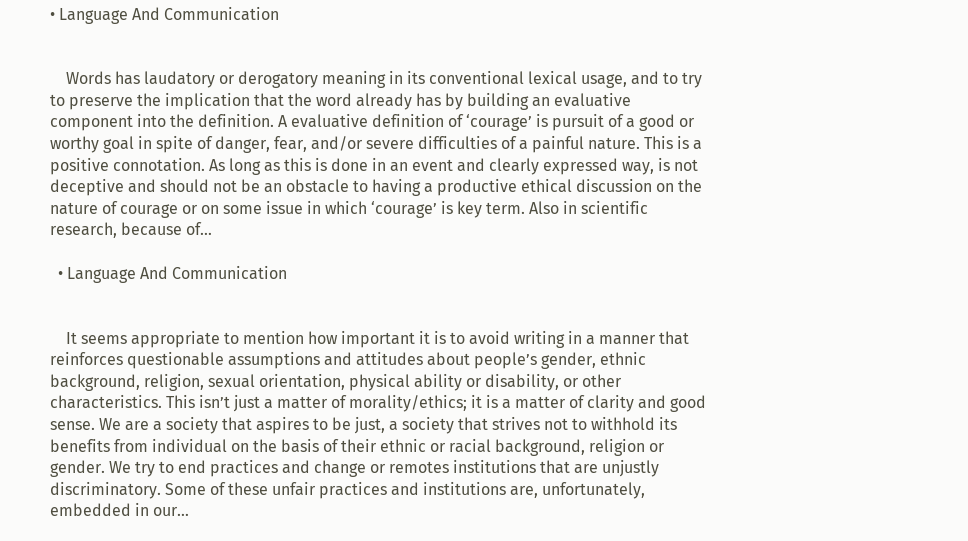• Language And Communication


    Words has laudatory or derogatory meaning in its conventional lexical usage, and to try to preserve the implication that the word already has by building an evaluative component into the definition. A evaluative definition of ‘courage’ is pursuit of a good or worthy goal in spite of danger, fear, and/or severe difficulties of a painful nature. This is a positive connotation. As long as this is done in an event and clearly expressed way, is not deceptive and should not be an obstacle to having a productive ethical discussion on the nature of courage or on some issue in which ‘courage’ is key term. Also in scientific research, because of…

  • Language And Communication


    It seems appropriate to mention how important it is to avoid writing in a manner that reinforces questionable assumptions and attitudes about people’s gender, ethnic background, religion, sexual orientation, physical ability or disability, or other characteristics. This isn’t just a matter of morality/ethics; it is a matter of clarity and good sense. We are a society that aspires to be just, a society that strives not to withhold its benefits from individual on the basis of their ethnic or racial background, religion or gender. We try to end practices and change or remotes institutions that are unjustly discriminatory. Some of these unfair practices and institutions are, unfortunately, embedded in our…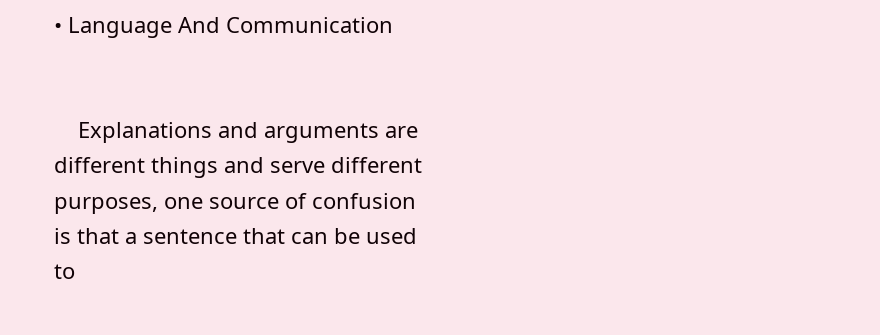• Language And Communication


    Explanations and arguments are different things and serve different purposes, one source of confusion is that a sentence that can be used to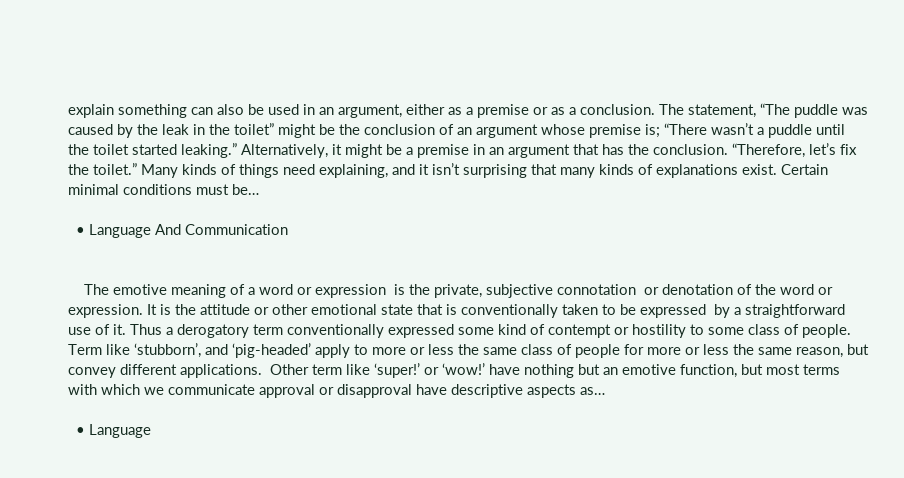explain something can also be used in an argument, either as a premise or as a conclusion. The statement, “The puddle was caused by the leak in the toilet” might be the conclusion of an argument whose premise is; “There wasn’t a puddle until the toilet started leaking.” Alternatively, it might be a premise in an argument that has the conclusion. “Therefore, let’s fix the toilet.” Many kinds of things need explaining, and it isn’t surprising that many kinds of explanations exist. Certain minimal conditions must be…

  • Language And Communication


    The emotive meaning of a word or expression  is the private, subjective connotation  or denotation of the word or expression. It is the attitude or other emotional state that is conventionally taken to be expressed  by a straightforward  use of it. Thus a derogatory term conventionally expressed some kind of contempt or hostility to some class of people. Term like ‘stubborn’, and ‘pig-headed’ apply to more or less the same class of people for more or less the same reason, but convey different applications.  Other term like ‘super!’ or ‘wow!’ have nothing but an emotive function, but most terms with which we communicate approval or disapproval have descriptive aspects as…

  • Language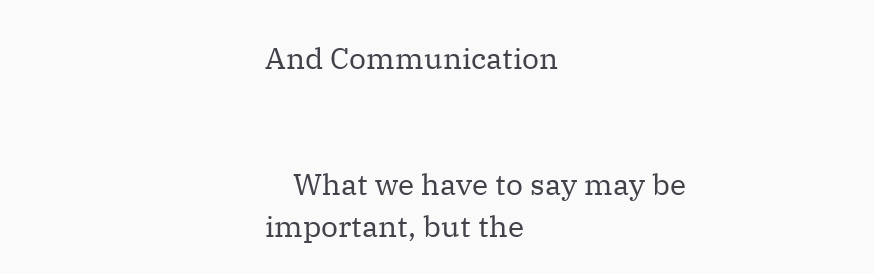And Communication


    What we have to say may be important, but the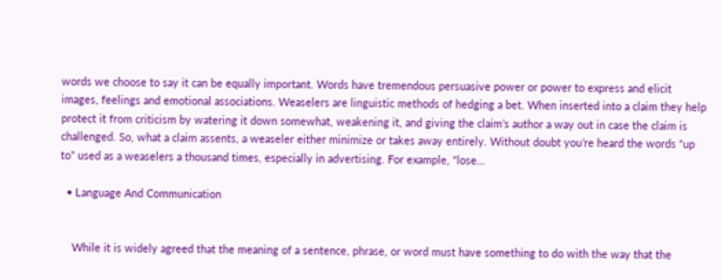words we choose to say it can be equally important. Words have tremendous persuasive power or power to express and elicit images, feelings and emotional associations. Weaselers are linguistic methods of hedging a bet. When inserted into a claim they help protect it from criticism by watering it down somewhat, weakening it, and giving the claim’s author a way out in case the claim is challenged. So, what a claim assents, a weaseler either minimize or takes away entirely. Without doubt you’re heard the words “up to” used as a weaselers a thousand times, especially in advertising. For example, “lose…

  • Language And Communication


    While it is widely agreed that the meaning of a sentence, phrase, or word must have something to do with the way that the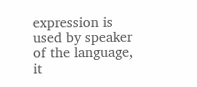expression is used by speaker of the language, it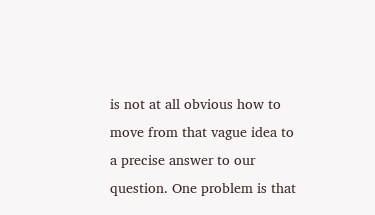is not at all obvious how to move from that vague idea to a precise answer to our question. One problem is that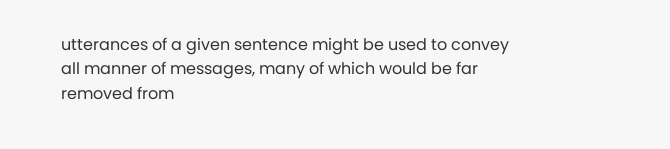utterances of a given sentence might be used to convey all manner of messages, many of which would be far removed from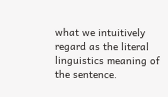what we intuitively regard as the literal linguistics meaning of the sentence.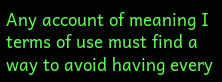Any account of meaning I terms of use must find a way to avoid having every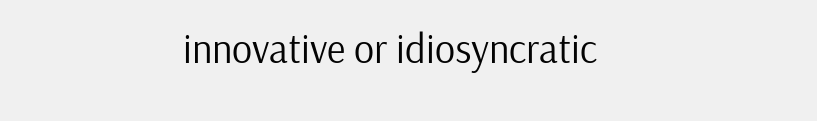innovative or idiosyncratic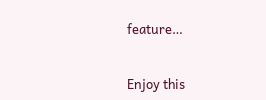feature…


Enjoy this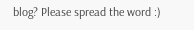blog? Please spread the word :)